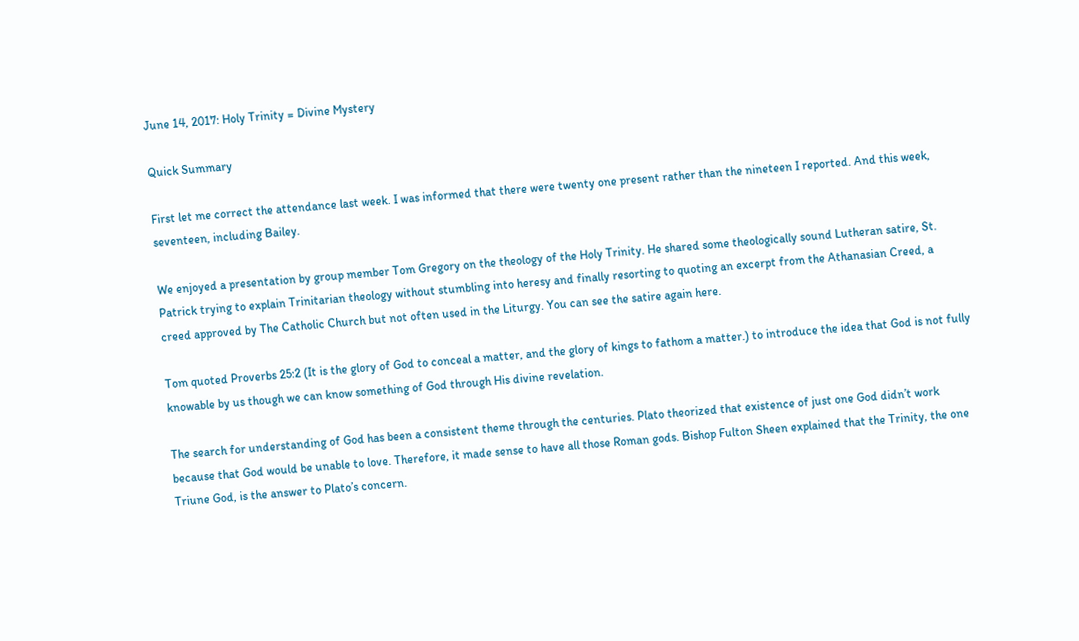June 14, 2017: Holy Trinity = Divine Mystery

Quick Summary

First let me correct the attendance last week. I was informed that there were twenty one present rather than the nineteen I reported. And this week, seventeen, including Bailey.

We enjoyed a presentation by group member Tom Gregory on the theology of the Holy Trinity. He shared some theologically sound Lutheran satire, St. Patrick trying to explain Trinitarian theology without stumbling into heresy and finally resorting to quoting an excerpt from the Athanasian Creed, a creed approved by The Catholic Church but not often used in the Liturgy. You can see the satire again here.

Tom quoted Proverbs 25:2 (It is the glory of God to conceal a matter, and the glory of kings to fathom a matter.) to introduce the idea that God is not fully knowable by us though we can know something of God through His divine revelation.

The search for understanding of God has been a consistent theme through the centuries. Plato theorized that existence of just one God didn’t work because that God would be unable to love. Therefore, it made sense to have all those Roman gods. Bishop Fulton Sheen explained that the Trinity, the one Triune God, is the answer to Plato’s concern.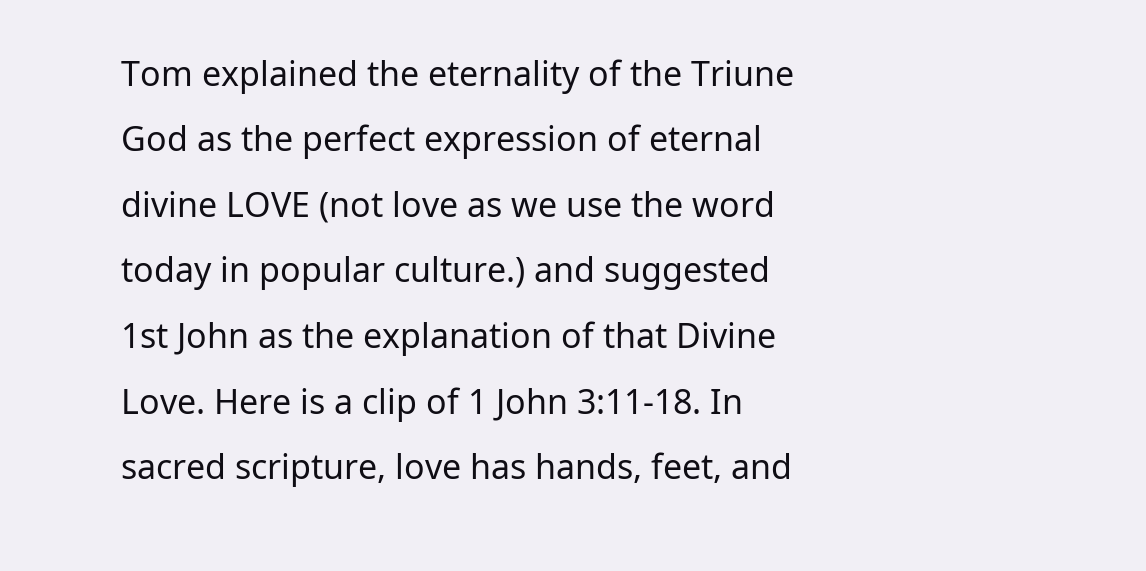Tom explained the eternality of the Triune God as the perfect expression of eternal divine LOVE (not love as we use the word today in popular culture.) and suggested 1st John as the explanation of that Divine Love. Here is a clip of 1 John 3:11-18. In sacred scripture, love has hands, feet, and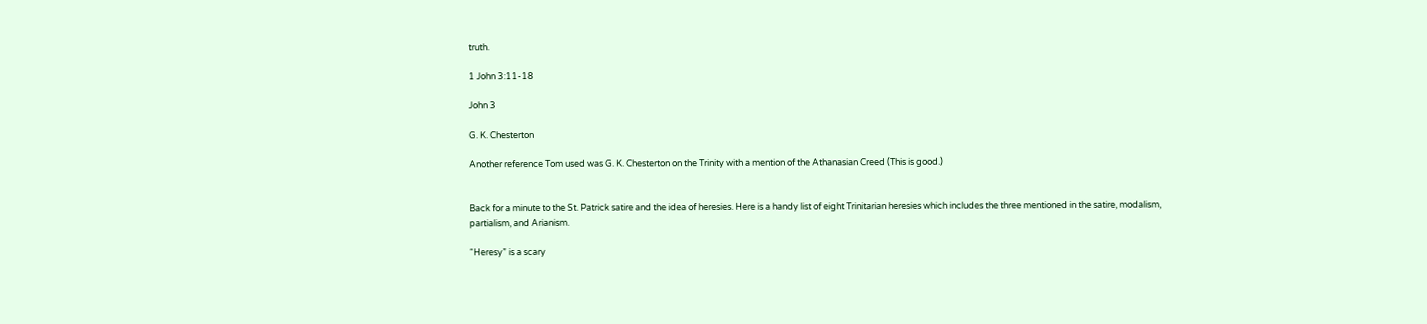truth.

1 John 3:11-18

John 3

G. K. Chesterton

Another reference Tom used was G. K. Chesterton on the Trinity with a mention of the Athanasian Creed (This is good.)


Back for a minute to the St. Patrick satire and the idea of heresies. Here is a handy list of eight Trinitarian heresies which includes the three mentioned in the satire, modalism, partialism, and Arianism.

“Heresy” is a scary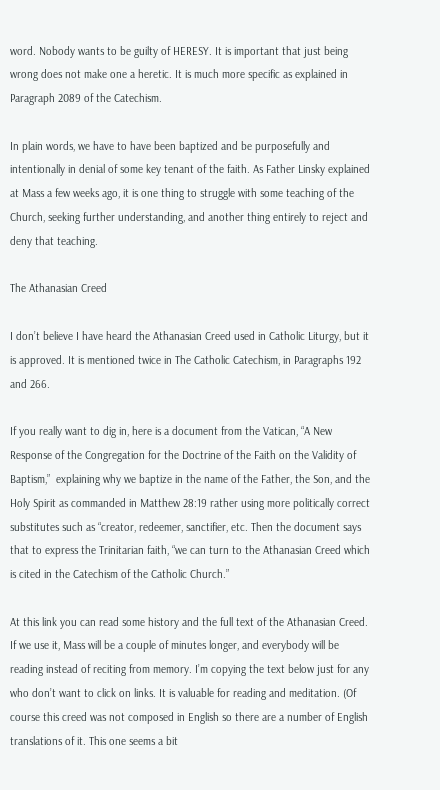word. Nobody wants to be guilty of HERESY. It is important that just being wrong does not make one a heretic. It is much more specific as explained in Paragraph 2089 of the Catechism.

In plain words, we have to have been baptized and be purposefully and intentionally in denial of some key tenant of the faith. As Father Linsky explained at Mass a few weeks ago, it is one thing to struggle with some teaching of the Church, seeking further understanding, and another thing entirely to reject and deny that teaching.

The Athanasian Creed

I don’t believe I have heard the Athanasian Creed used in Catholic Liturgy, but it is approved. It is mentioned twice in The Catholic Catechism, in Paragraphs 192 and 266.

If you really want to dig in, here is a document from the Vatican, “A New Response of the Congregation for the Doctrine of the Faith on the Validity of Baptism,”  explaining why we baptize in the name of the Father, the Son, and the Holy Spirit as commanded in Matthew 28:19 rather using more politically correct substitutes such as “creator, redeemer, sanctifier, etc. Then the document says that to express the Trinitarian faith, “we can turn to the Athanasian Creed which is cited in the Catechism of the Catholic Church.”

At this link you can read some history and the full text of the Athanasian Creed. If we use it, Mass will be a couple of minutes longer, and everybody will be reading instead of reciting from memory. I’m copying the text below just for any who don’t want to click on links. It is valuable for reading and meditation. (Of course this creed was not composed in English so there are a number of English translations of it. This one seems a bit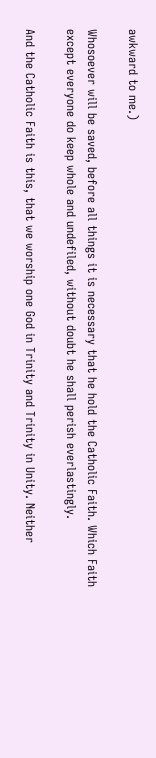awkward to me.)

Whosoever will be saved, before all things it is necessary that he hold the Catholic Faith. Which Faith except everyone do keep whole and undefiled, without doubt he shall perish everlastingly.

And the Catholic Faith is this, that we worship one God in Trinity and Trinity in Unity. Neither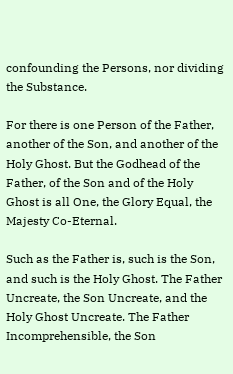confounding the Persons, nor dividing the Substance.

For there is one Person of the Father, another of the Son, and another of the Holy Ghost. But the Godhead of the Father, of the Son and of the Holy Ghost is all One, the Glory Equal, the Majesty Co-Eternal.

Such as the Father is, such is the Son, and such is the Holy Ghost. The Father Uncreate, the Son Uncreate, and the Holy Ghost Uncreate. The Father Incomprehensible, the Son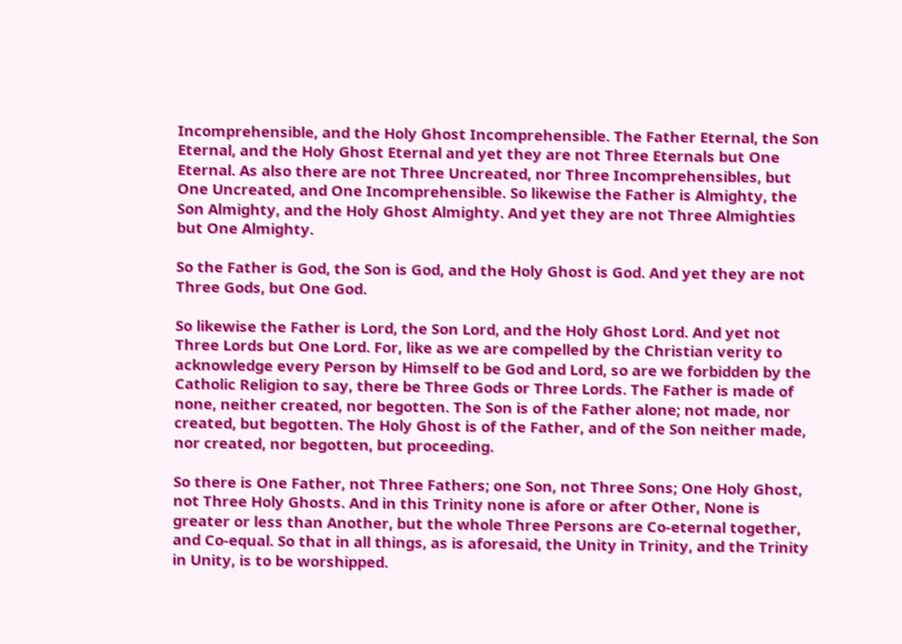Incomprehensible, and the Holy Ghost Incomprehensible. The Father Eternal, the Son Eternal, and the Holy Ghost Eternal and yet they are not Three Eternals but One Eternal. As also there are not Three Uncreated, nor Three Incomprehensibles, but One Uncreated, and One Incomprehensible. So likewise the Father is Almighty, the Son Almighty, and the Holy Ghost Almighty. And yet they are not Three Almighties but One Almighty.

So the Father is God, the Son is God, and the Holy Ghost is God. And yet they are not Three Gods, but One God.

So likewise the Father is Lord, the Son Lord, and the Holy Ghost Lord. And yet not Three Lords but One Lord. For, like as we are compelled by the Christian verity to acknowledge every Person by Himself to be God and Lord, so are we forbidden by the Catholic Religion to say, there be Three Gods or Three Lords. The Father is made of none, neither created, nor begotten. The Son is of the Father alone; not made, nor created, but begotten. The Holy Ghost is of the Father, and of the Son neither made, nor created, nor begotten, but proceeding.

So there is One Father, not Three Fathers; one Son, not Three Sons; One Holy Ghost, not Three Holy Ghosts. And in this Trinity none is afore or after Other, None is greater or less than Another, but the whole Three Persons are Co-eternal together, and Co-equal. So that in all things, as is aforesaid, the Unity in Trinity, and the Trinity in Unity, is to be worshipped.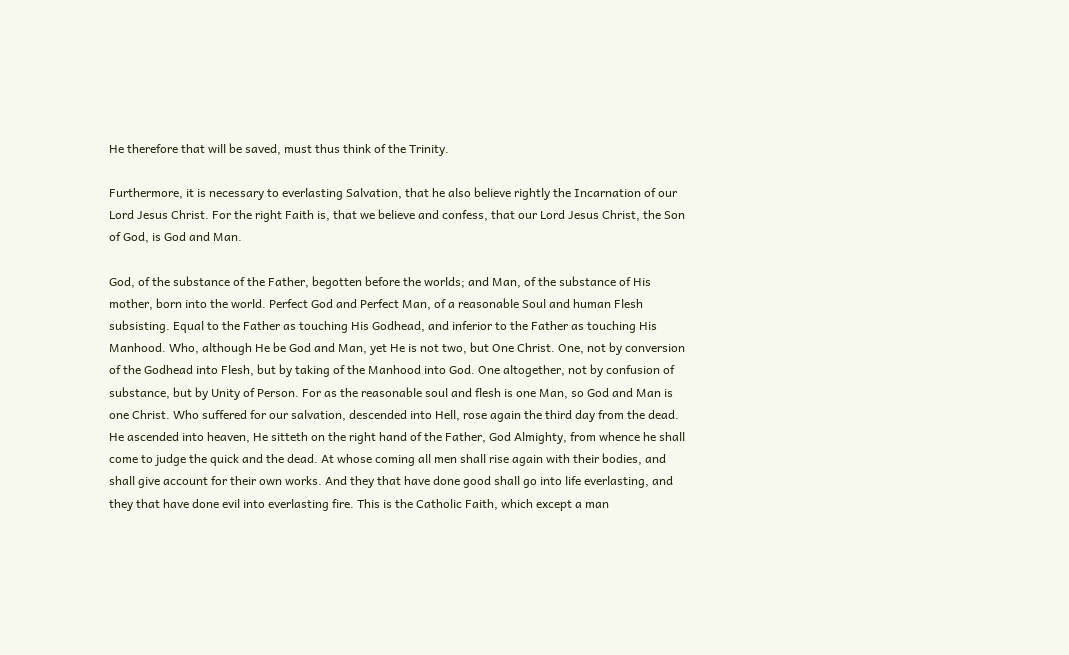He therefore that will be saved, must thus think of the Trinity.

Furthermore, it is necessary to everlasting Salvation, that he also believe rightly the Incarnation of our Lord Jesus Christ. For the right Faith is, that we believe and confess, that our Lord Jesus Christ, the Son of God, is God and Man.

God, of the substance of the Father, begotten before the worlds; and Man, of the substance of His mother, born into the world. Perfect God and Perfect Man, of a reasonable Soul and human Flesh subsisting. Equal to the Father as touching His Godhead, and inferior to the Father as touching His Manhood. Who, although He be God and Man, yet He is not two, but One Christ. One, not by conversion of the Godhead into Flesh, but by taking of the Manhood into God. One altogether, not by confusion of substance, but by Unity of Person. For as the reasonable soul and flesh is one Man, so God and Man is one Christ. Who suffered for our salvation, descended into Hell, rose again the third day from the dead. He ascended into heaven, He sitteth on the right hand of the Father, God Almighty, from whence he shall come to judge the quick and the dead. At whose coming all men shall rise again with their bodies, and shall give account for their own works. And they that have done good shall go into life everlasting, and they that have done evil into everlasting fire. This is the Catholic Faith, which except a man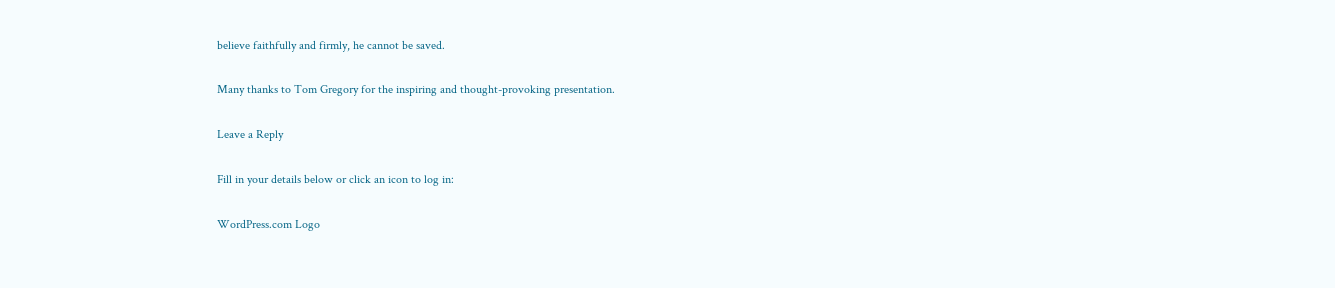believe faithfully and firmly, he cannot be saved.

Many thanks to Tom Gregory for the inspiring and thought-provoking presentation.

Leave a Reply

Fill in your details below or click an icon to log in:

WordPress.com Logo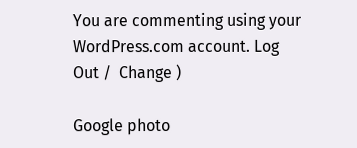You are commenting using your WordPress.com account. Log Out /  Change )

Google photo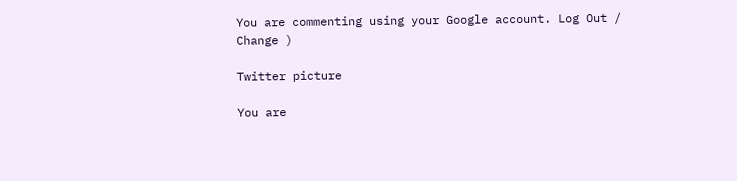You are commenting using your Google account. Log Out /  Change )

Twitter picture

You are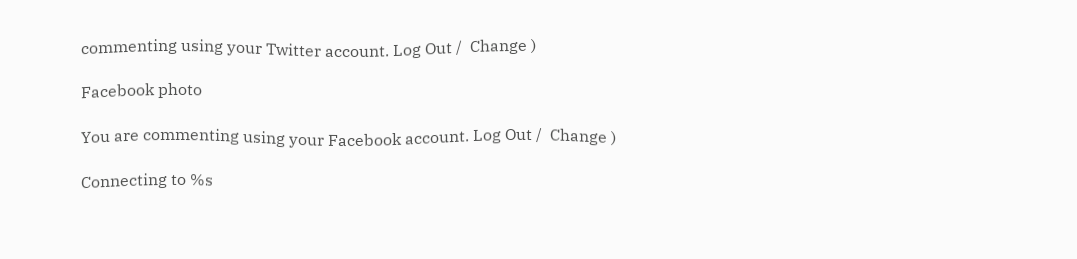commenting using your Twitter account. Log Out /  Change )

Facebook photo

You are commenting using your Facebook account. Log Out /  Change )

Connecting to %s